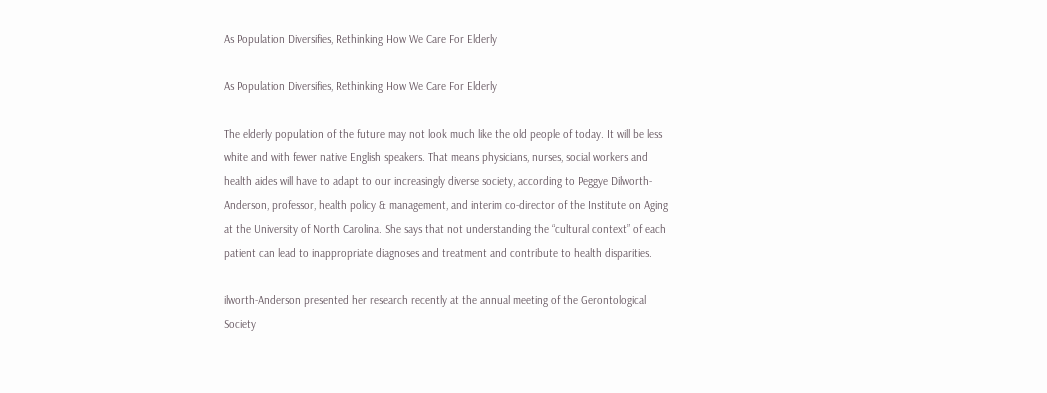As Population Diversifies, Rethinking How We Care For Elderly

As Population Diversifies, Rethinking How We Care For Elderly

The elderly population of the future may not look much like the old people of today. It will be less white and with fewer native English speakers. That means physicians, nurses, social workers and health aides will have to adapt to our increasingly diverse society, according to Peggye Dilworth-Anderson, professor, health policy & management, and interim co-director of the Institute on Aging at the University of North Carolina. She says that not understanding the “cultural context” of each patient can lead to inappropriate diagnoses and treatment and contribute to health disparities.

ilworth-Anderson presented her research recently at the annual meeting of the Gerontological Society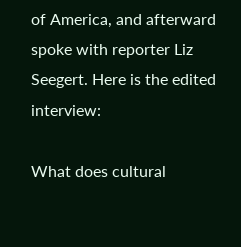of America, and afterward spoke with reporter Liz Seegert. Here is the edited interview:

What does cultural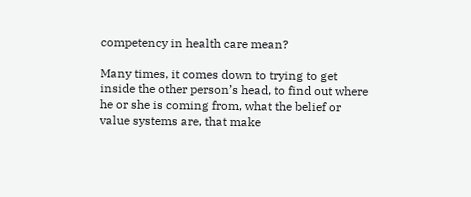competency in health care mean?

Many times, it comes down to trying to get inside the other person’s head, to find out where he or she is coming from, what the belief or value systems are, that make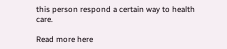this person respond a certain way to health care.

Read more here